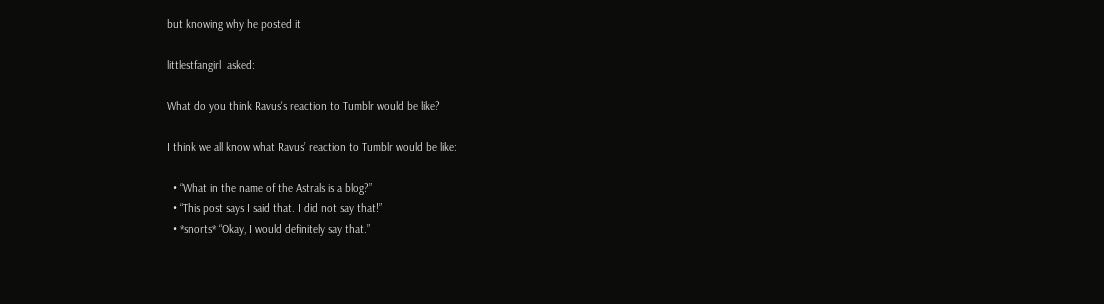but knowing why he posted it

littlestfangirl  asked:

What do you think Ravus's reaction to Tumblr would be like?

I think we all know what Ravus’ reaction to Tumblr would be like:

  • “What in the name of the Astrals is a blog?”
  • “This post says I said that. I did not say that!”
  • *snorts* “Okay, I would definitely say that.”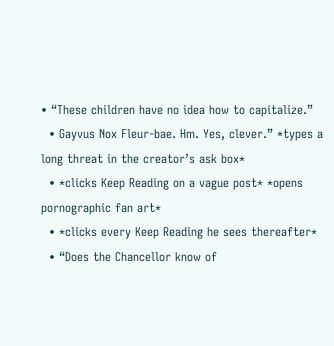• “These children have no idea how to capitalize.”
  • Gayvus Nox Fleur-bae. Hm. Yes, clever.” *types a long threat in the creator’s ask box*
  • *clicks Keep Reading on a vague post* *opens pornographic fan art*
  • *clicks every Keep Reading he sees thereafter*
  • “Does the Chancellor know of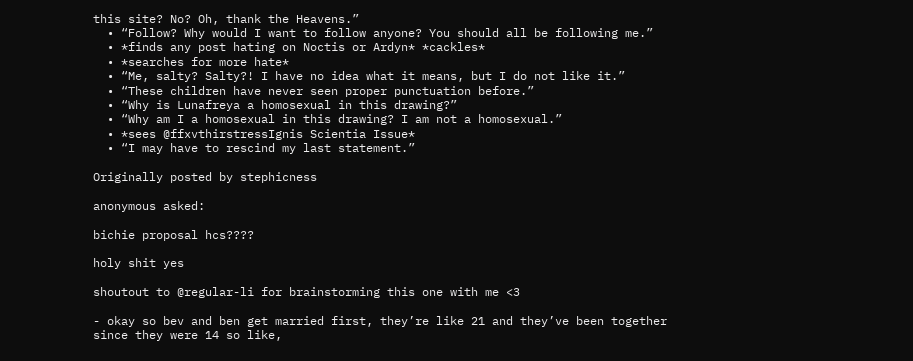this site? No? Oh, thank the Heavens.”
  • “Follow? Why would I want to follow anyone? You should all be following me.”
  • *finds any post hating on Noctis or Ardyn* *cackles*
  • *searches for more hate*
  • “Me, salty? Salty?! I have no idea what it means, but I do not like it.”
  • “These children have never seen proper punctuation before.”
  • “Why is Lunafreya a homosexual in this drawing?”
  • “Why am I a homosexual in this drawing? I am not a homosexual.”
  • *sees @ffxvthirstressIgnis Scientia Issue*
  • “I may have to rescind my last statement.”

Originally posted by stephicness

anonymous asked:

bichie proposal hcs????

holy shit yes

shoutout to @regular-li for brainstorming this one with me <3

- okay so bev and ben get married first, they’re like 21 and they’ve been together since they were 14 so like,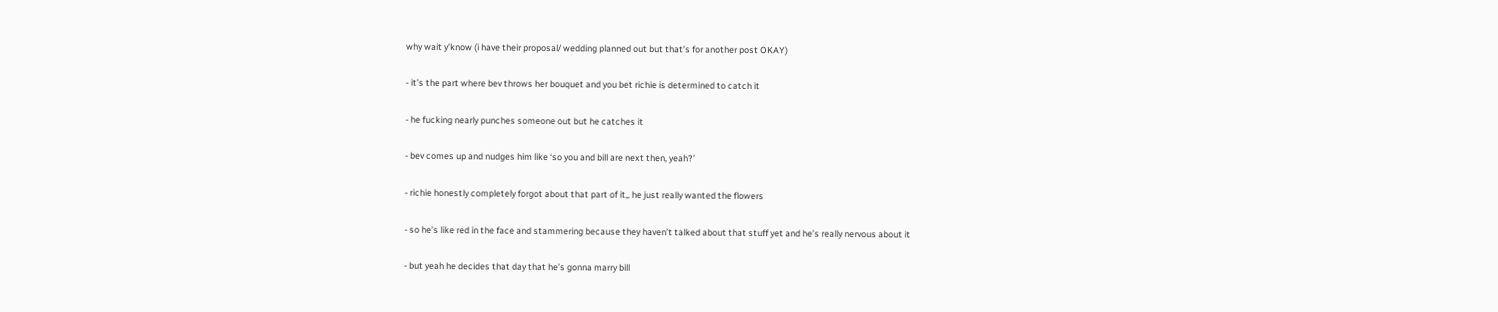why wait y’know (i have their proposal/ wedding planned out but that’s for another post OKAY)

- it’s the part where bev throws her bouquet and you bet richie is determined to catch it

- he fucking nearly punches someone out but he catches it

- bev comes up and nudges him like ‘so you and bill are next then, yeah?’

- richie honestly completely forgot about that part of it,, he just really wanted the flowers

- so he’s like red in the face and stammering because they haven’t talked about that stuff yet and he’s really nervous about it

- but yeah he decides that day that he’s gonna marry bill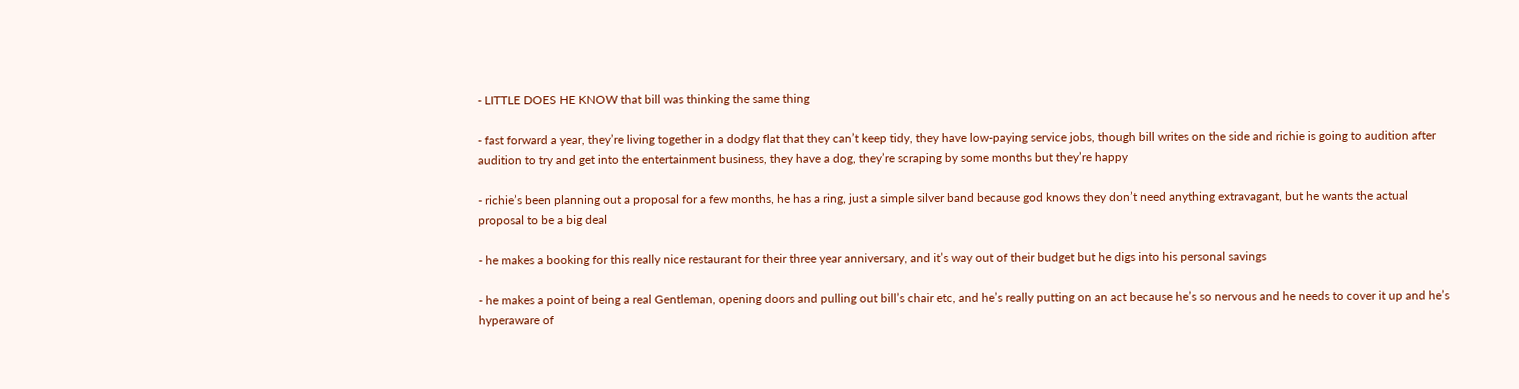- LITTLE DOES HE KNOW that bill was thinking the same thing

- fast forward a year, they’re living together in a dodgy flat that they can’t keep tidy, they have low-paying service jobs, though bill writes on the side and richie is going to audition after audition to try and get into the entertainment business, they have a dog, they’re scraping by some months but they’re happy

- richie’s been planning out a proposal for a few months, he has a ring, just a simple silver band because god knows they don’t need anything extravagant, but he wants the actual proposal to be a big deal

- he makes a booking for this really nice restaurant for their three year anniversary, and it’s way out of their budget but he digs into his personal savings

- he makes a point of being a real Gentleman, opening doors and pulling out bill’s chair etc, and he’s really putting on an act because he’s so nervous and he needs to cover it up and he’s hyperaware of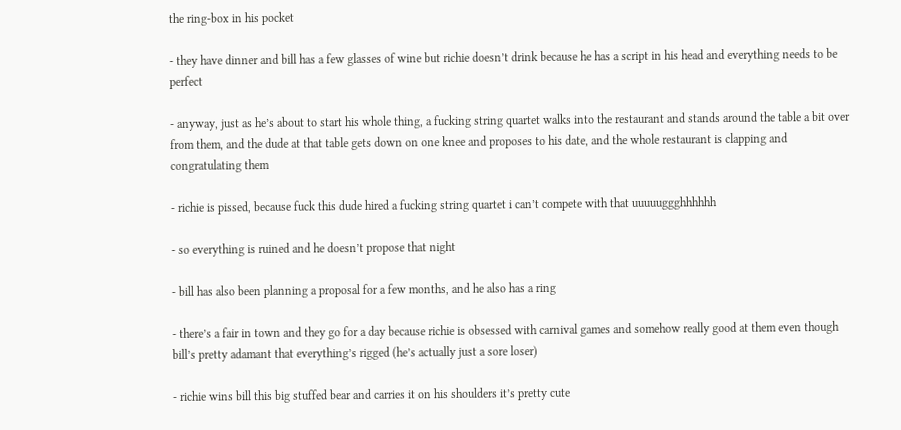the ring-box in his pocket

- they have dinner and bill has a few glasses of wine but richie doesn’t drink because he has a script in his head and everything needs to be perfect

- anyway, just as he’s about to start his whole thing, a fucking string quartet walks into the restaurant and stands around the table a bit over from them, and the dude at that table gets down on one knee and proposes to his date, and the whole restaurant is clapping and congratulating them

- richie is pissed, because fuck this dude hired a fucking string quartet i can’t compete with that uuuuuggghhhhhh

- so everything is ruined and he doesn’t propose that night

- bill has also been planning a proposal for a few months, and he also has a ring

- there’s a fair in town and they go for a day because richie is obsessed with carnival games and somehow really good at them even though bill’s pretty adamant that everything’s rigged (he’s actually just a sore loser)

- richie wins bill this big stuffed bear and carries it on his shoulders it’s pretty cute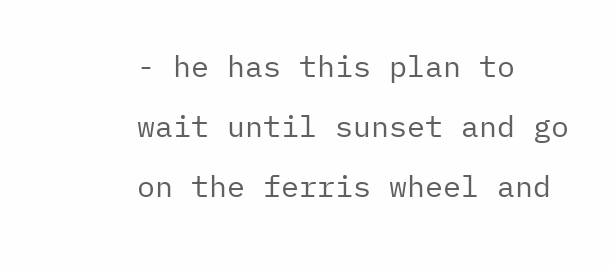- he has this plan to wait until sunset and go on the ferris wheel and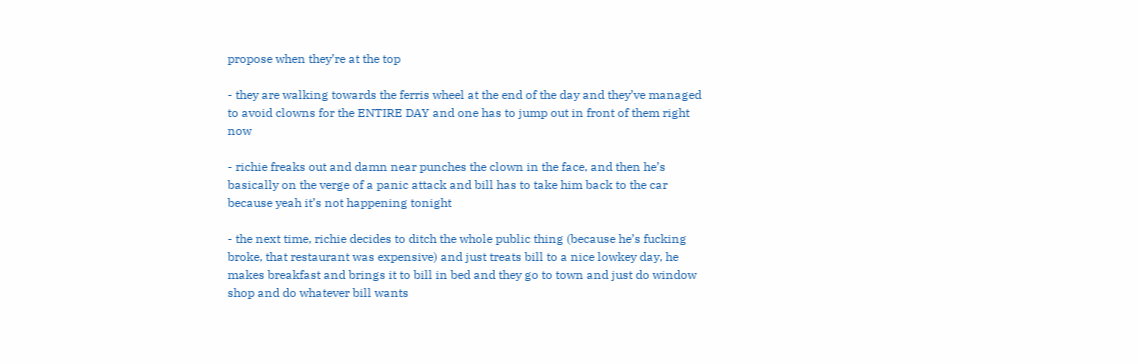propose when they’re at the top

- they are walking towards the ferris wheel at the end of the day and they’ve managed to avoid clowns for the ENTIRE DAY and one has to jump out in front of them right now

- richie freaks out and damn near punches the clown in the face, and then he’s basically on the verge of a panic attack and bill has to take him back to the car because yeah it’s not happening tonight

- the next time, richie decides to ditch the whole public thing (because he’s fucking broke, that restaurant was expensive) and just treats bill to a nice lowkey day, he makes breakfast and brings it to bill in bed and they go to town and just do window shop and do whatever bill wants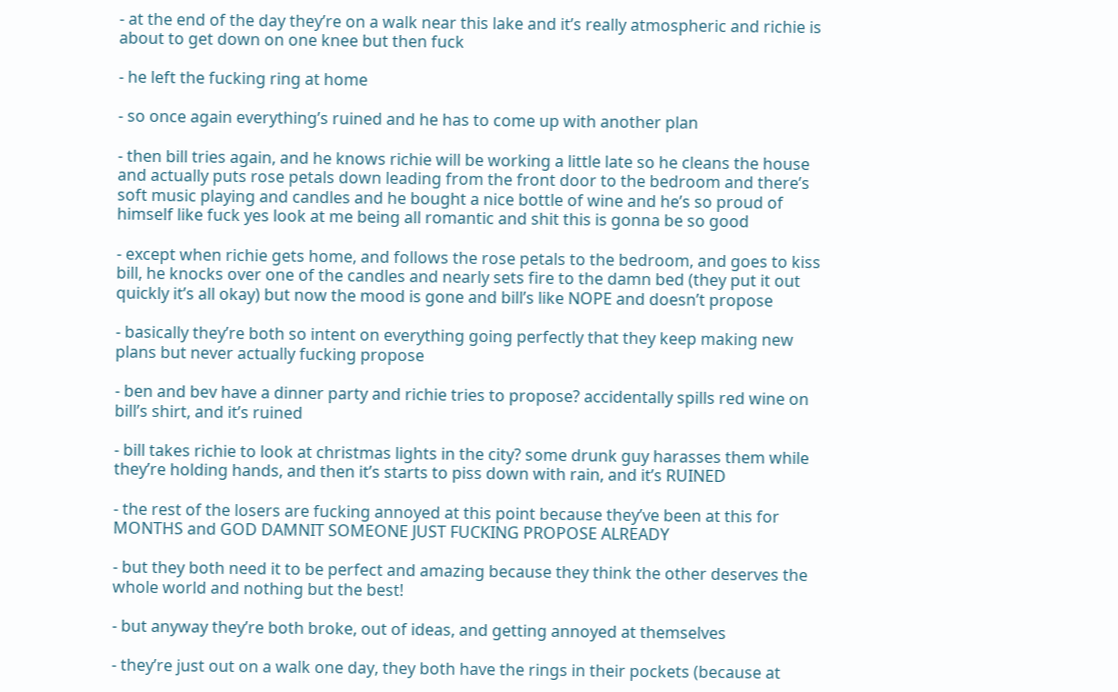- at the end of the day they’re on a walk near this lake and it’s really atmospheric and richie is about to get down on one knee but then fuck

- he left the fucking ring at home

- so once again everything’s ruined and he has to come up with another plan

- then bill tries again, and he knows richie will be working a little late so he cleans the house and actually puts rose petals down leading from the front door to the bedroom and there’s soft music playing and candles and he bought a nice bottle of wine and he’s so proud of himself like fuck yes look at me being all romantic and shit this is gonna be so good

- except when richie gets home, and follows the rose petals to the bedroom, and goes to kiss bill, he knocks over one of the candles and nearly sets fire to the damn bed (they put it out quickly it’s all okay) but now the mood is gone and bill’s like NOPE and doesn’t propose

- basically they’re both so intent on everything going perfectly that they keep making new plans but never actually fucking propose

- ben and bev have a dinner party and richie tries to propose? accidentally spills red wine on bill’s shirt, and it’s ruined

- bill takes richie to look at christmas lights in the city? some drunk guy harasses them while they’re holding hands, and then it’s starts to piss down with rain, and it’s RUINED

- the rest of the losers are fucking annoyed at this point because they’ve been at this for MONTHS and GOD DAMNIT SOMEONE JUST FUCKING PROPOSE ALREADY

- but they both need it to be perfect and amazing because they think the other deserves the whole world and nothing but the best!

- but anyway they’re both broke, out of ideas, and getting annoyed at themselves

- they’re just out on a walk one day, they both have the rings in their pockets (because at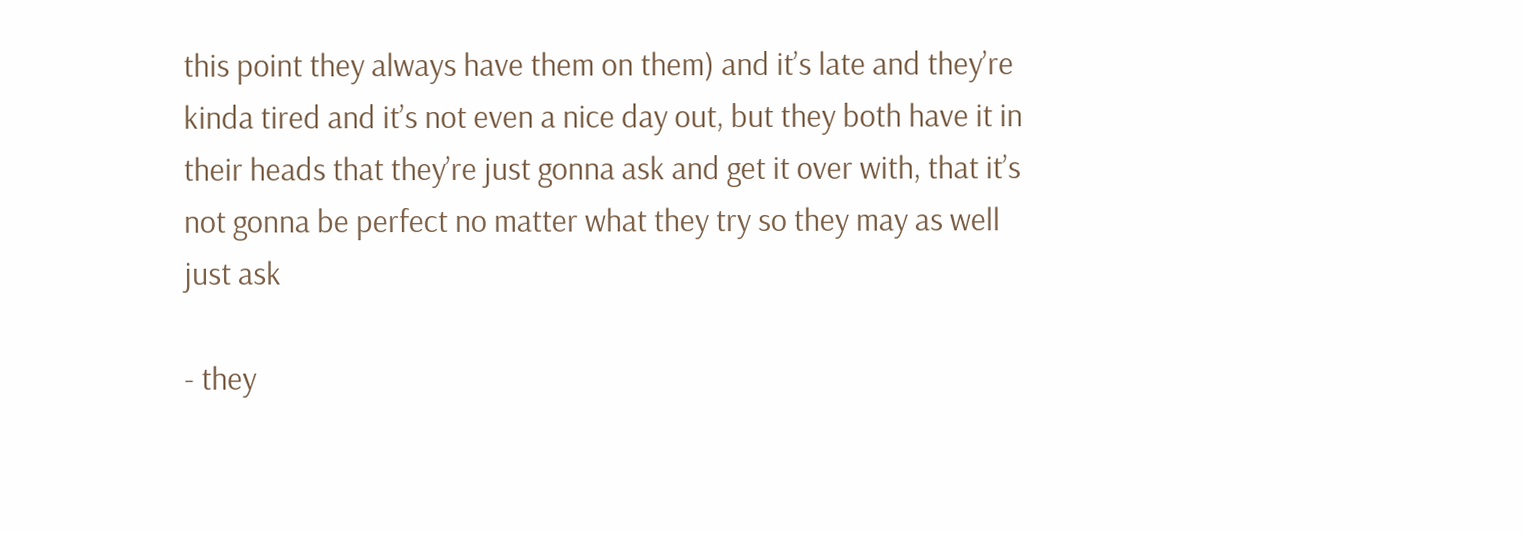this point they always have them on them) and it’s late and they’re kinda tired and it’s not even a nice day out, but they both have it in their heads that they’re just gonna ask and get it over with, that it’s not gonna be perfect no matter what they try so they may as well just ask

- they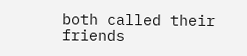both called their friends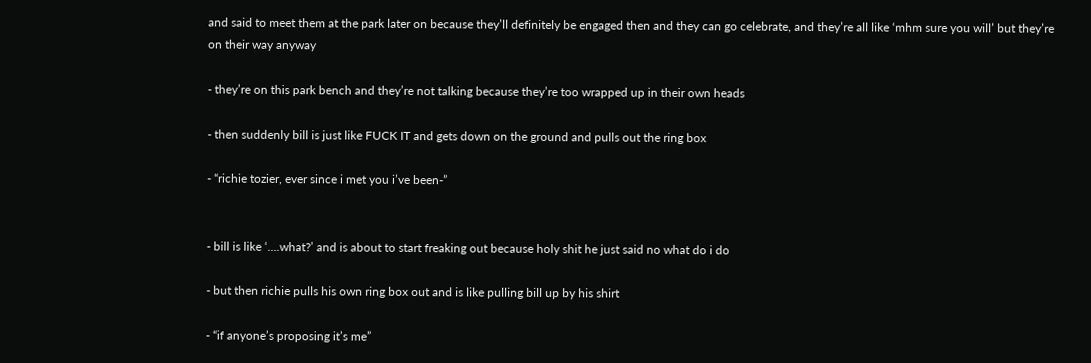and said to meet them at the park later on because they’ll definitely be engaged then and they can go celebrate, and they’re all like ‘mhm sure you will’ but they’re on their way anyway

- they’re on this park bench and they’re not talking because they’re too wrapped up in their own heads

- then suddenly bill is just like FUCK IT and gets down on the ground and pulls out the ring box

- “richie tozier, ever since i met you i’ve been-”


- bill is like ‘….what?’ and is about to start freaking out because holy shit he just said no what do i do

- but then richie pulls his own ring box out and is like pulling bill up by his shirt

- “if anyone’s proposing it’s me”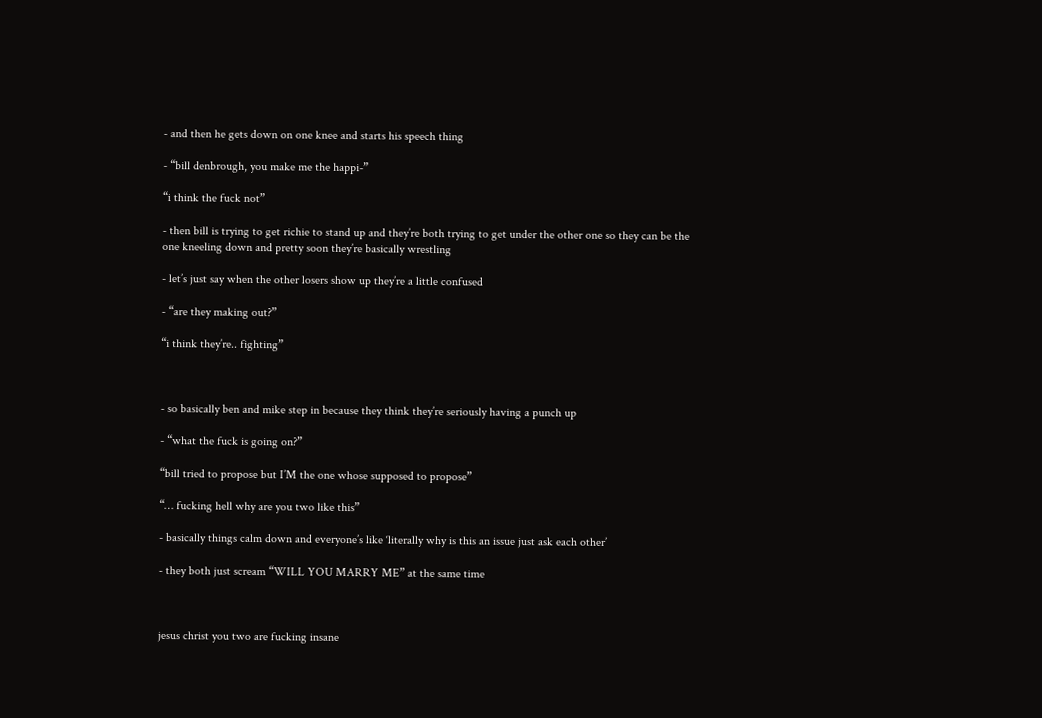- and then he gets down on one knee and starts his speech thing

- “bill denbrough, you make me the happi-”

“i think the fuck not”

- then bill is trying to get richie to stand up and they’re both trying to get under the other one so they can be the one kneeling down and pretty soon they’re basically wrestling

- let’s just say when the other losers show up they’re a little confused

- “are they making out?”

“i think they’re.. fighting”



- so basically ben and mike step in because they think they’re seriously having a punch up

- “what the fuck is going on?”

“bill tried to propose but I’M the one whose supposed to propose”

“… fucking hell why are you two like this”

- basically things calm down and everyone’s like ‘literally why is this an issue just ask each other’

- they both just scream “WILL YOU MARRY ME” at the same time



jesus christ you two are fucking insane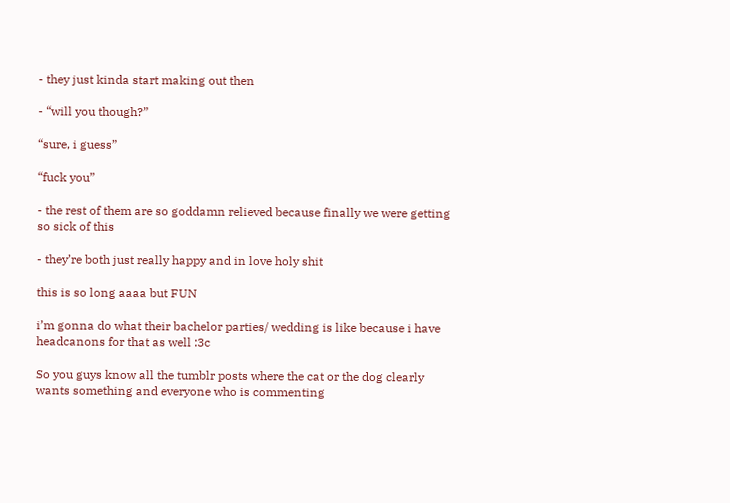- they just kinda start making out then

- “will you though?”

“sure, i guess”

“fuck you”

- the rest of them are so goddamn relieved because finally we were getting so sick of this

- they’re both just really happy and in love holy shit

this is so long aaaa but FUN

i’m gonna do what their bachelor parties/ wedding is like because i have headcanons for that as well :3c

So you guys know all the tumblr posts where the cat or the dog clearly wants something and everyone who is commenting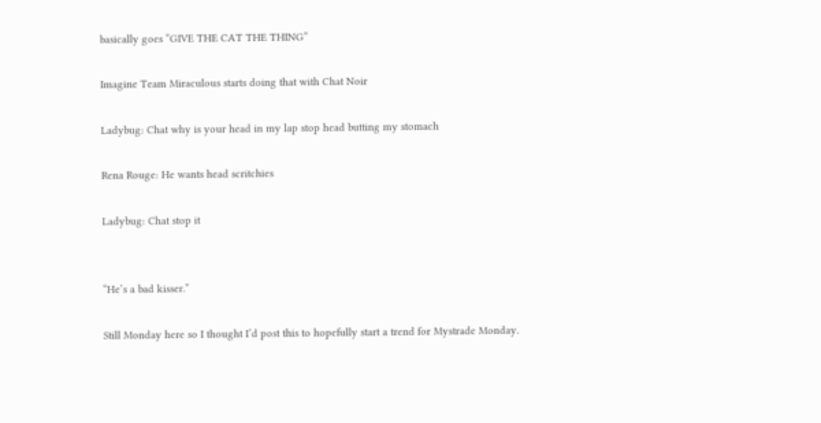basically goes “GIVE THE CAT THE THING”

Imagine Team Miraculous starts doing that with Chat Noir

Ladybug: Chat why is your head in my lap stop head butting my stomach

Rena Rouge: He wants head scritchies

Ladybug: Chat stop it


“He’s a bad kisser.”

Still Monday here so I thought I’d post this to hopefully start a trend for Mystrade Monday.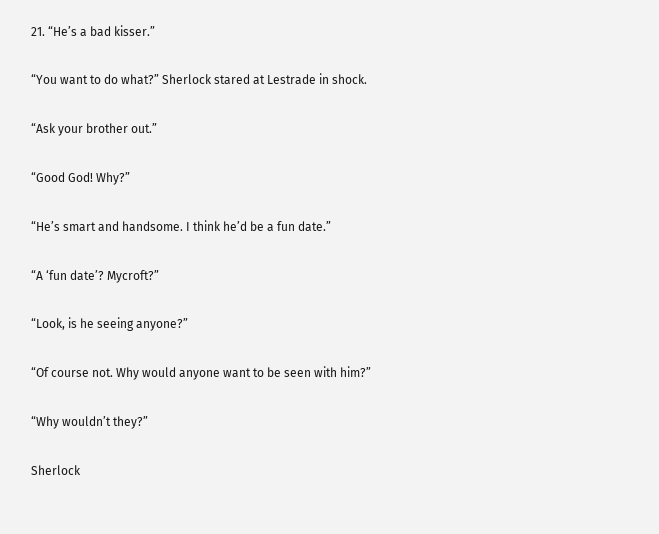21. “He’s a bad kisser.”

“You want to do what?” Sherlock stared at Lestrade in shock.

“Ask your brother out.”

“Good God! Why?”

“He’s smart and handsome. I think he’d be a fun date.”

“A ‘fun date’? Mycroft?”

“Look, is he seeing anyone?”

“Of course not. Why would anyone want to be seen with him?”

“Why wouldn’t they?”

Sherlock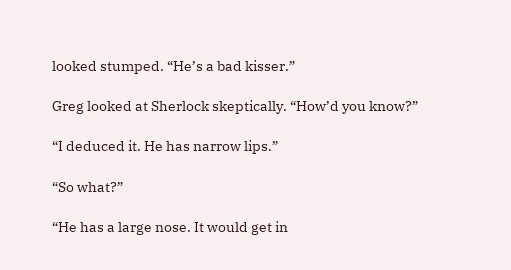looked stumped. “He’s a bad kisser.”

Greg looked at Sherlock skeptically. “How’d you know?”

“I deduced it. He has narrow lips.”

“So what?”

“He has a large nose. It would get in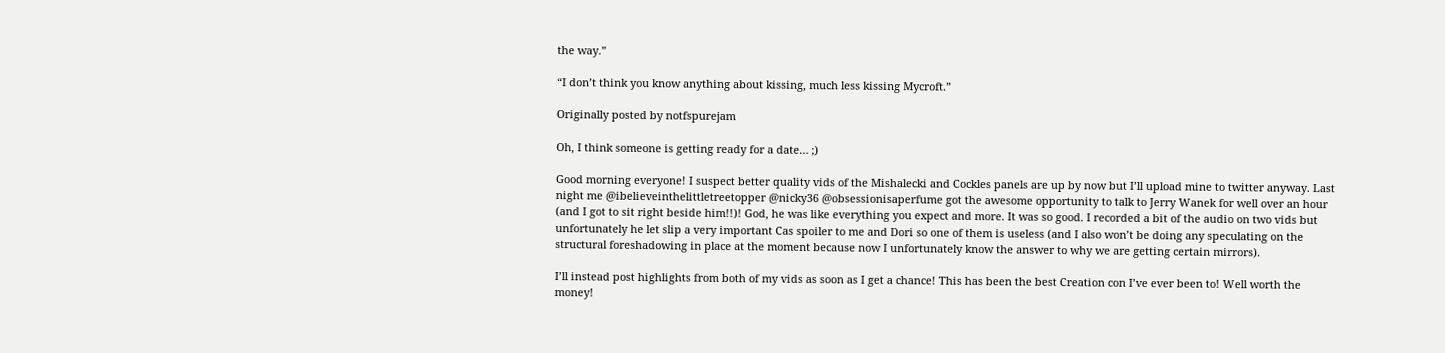the way.”

“I don’t think you know anything about kissing, much less kissing Mycroft.”

Originally posted by notfspurejam

Oh, I think someone is getting ready for a date… ;)

Good morning everyone! I suspect better quality vids of the Mishalecki and Cockles panels are up by now but I’ll upload mine to twitter anyway. Last night me @ibelieveinthelittletreetopper @nicky36 @obsessionisaperfume got the awesome opportunity to talk to Jerry Wanek for well over an hour (and I got to sit right beside him!!)! God, he was like everything you expect and more. It was so good. I recorded a bit of the audio on two vids but unfortunately he let slip a very important Cas spoiler to me and Dori so one of them is useless (and I also won’t be doing any speculating on the structural foreshadowing in place at the moment because now I unfortunately know the answer to why we are getting certain mirrors).

I’ll instead post highlights from both of my vids as soon as I get a chance! This has been the best Creation con I’ve ever been to! Well worth the money!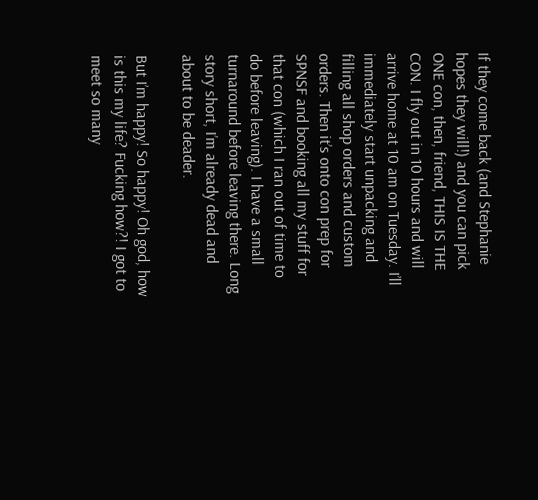If they come back (and Stephanie hopes they will!) and you can pick ONE con, then, friend, THIS IS THE CON. I fly out in 10 hours and will arrive home at 10 am on Tuesday. I’ll immediately start unpacking and filling all shop orders and custom orders. Then it’s onto con prep for SPNSF and booking all my stuff for that con (which I ran out of time to do before leaving). I have a small turnaround before leaving there. Long story short, I’m already dead and about to be deader.

But I’m happy! So happy! Oh god, how is this my life? Fucking how?! I got to meet so many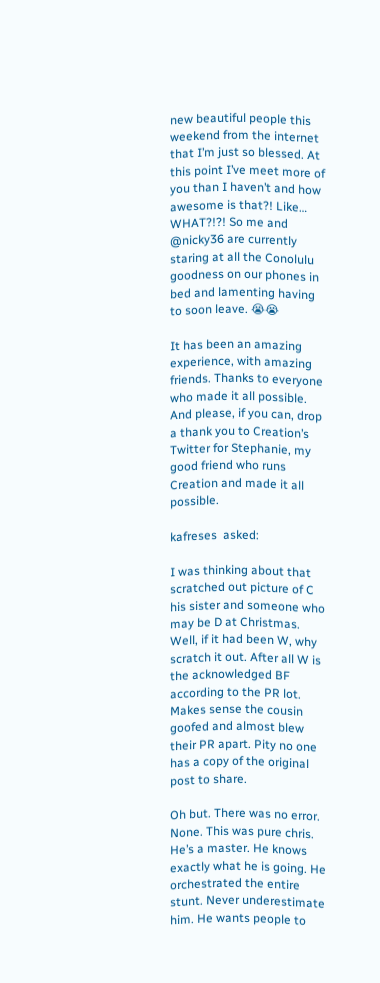new beautiful people this weekend from the internet that I’m just so blessed. At this point I’ve meet more of you than I haven’t and how awesome is that?! Like… WHAT?!?! So me and @nicky36 are currently staring at all the Conolulu goodness on our phones in bed and lamenting having to soon leave. 😭😭

It has been an amazing experience, with amazing friends. Thanks to everyone who made it all possible. And please, if you can, drop a thank you to Creation’s Twitter for Stephanie, my good friend who runs Creation and made it all possible.

kafreses  asked:

I was thinking about that scratched out picture of C his sister and someone who may be D at Christmas. Well, if it had been W, why scratch it out. After all W is the acknowledged BF according to the PR lot. Makes sense the cousin goofed and almost blew their PR apart. Pity no one has a copy of the original post to share.

Oh but. There was no error. None. This was pure chris. He’s a master. He knows exactly what he is going. He orchestrated the entire stunt. Never underestimate him. He wants people to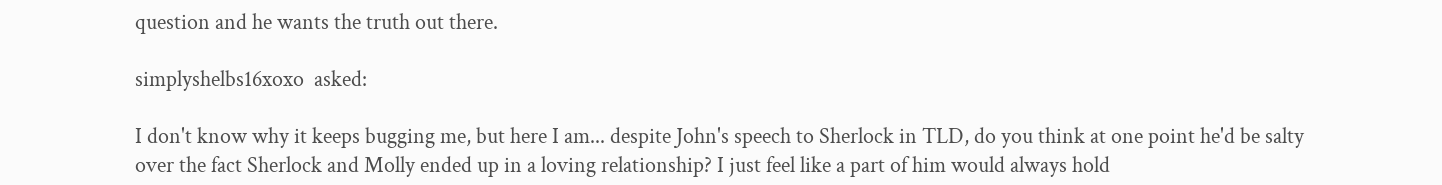question and he wants the truth out there.

simplyshelbs16xoxo  asked:

I don't know why it keeps bugging me, but here I am... despite John's speech to Sherlock in TLD, do you think at one point he'd be salty over the fact Sherlock and Molly ended up in a loving relationship? I just feel like a part of him would always hold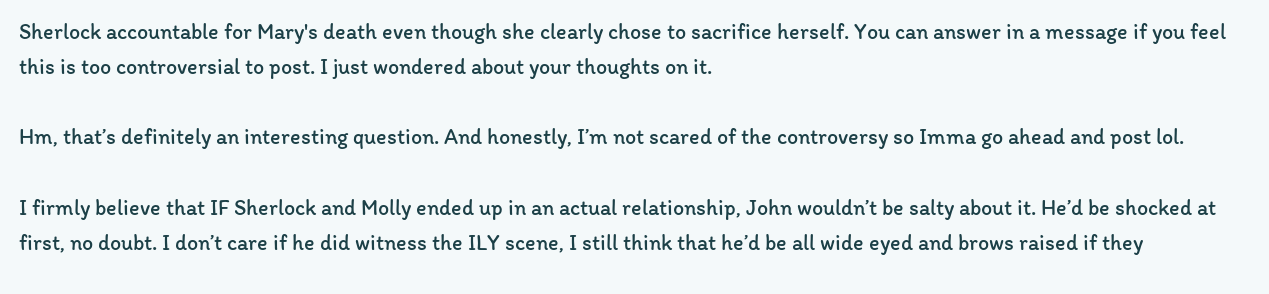Sherlock accountable for Mary's death even though she clearly chose to sacrifice herself. You can answer in a message if you feel this is too controversial to post. I just wondered about your thoughts on it.

Hm, that’s definitely an interesting question. And honestly, I’m not scared of the controversy so Imma go ahead and post lol.

I firmly believe that IF Sherlock and Molly ended up in an actual relationship, John wouldn’t be salty about it. He’d be shocked at first, no doubt. I don’t care if he did witness the ILY scene, I still think that he’d be all wide eyed and brows raised if they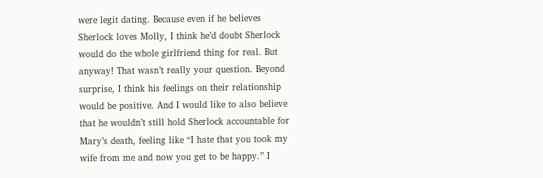were legit dating. Because even if he believes Sherlock loves Molly, I think he’d doubt Sherlock would do the whole girlfriend thing for real. But anyway! That wasn’t really your question. Beyond surprise, I think his feelings on their relationship would be positive. And I would like to also believe that he wouldn’t still hold Sherlock accountable for Mary’s death, feeling like “I hate that you took my wife from me and now you get to be happy.” I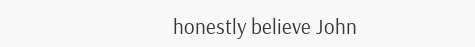honestly believe John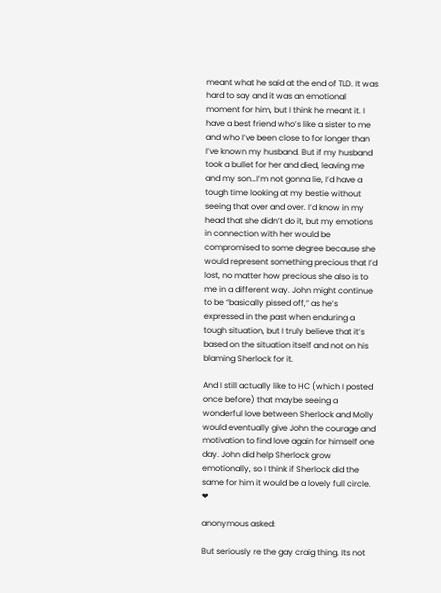meant what he said at the end of TLD. It was hard to say and it was an emotional moment for him, but I think he meant it. I have a best friend who’s like a sister to me and who I’ve been close to for longer than I’ve known my husband. But if my husband took a bullet for her and died, leaving me and my son…I’m not gonna lie, I’d have a tough time looking at my bestie without seeing that over and over. I’d know in my head that she didn’t do it, but my emotions in connection with her would be compromised to some degree because she would represent something precious that I’d lost, no matter how precious she also is to me in a different way. John might continue to be “basically pissed off,” as he’s expressed in the past when enduring a tough situation, but I truly believe that it’s based on the situation itself and not on his blaming Sherlock for it.

And I still actually like to HC (which I posted once before) that maybe seeing a wonderful love between Sherlock and Molly would eventually give John the courage and motivation to find love again for himself one day. John did help Sherlock grow emotionally, so I think if Sherlock did the same for him it would be a lovely full circle. ❤

anonymous asked:

But seriously re the gay craig thing. Its not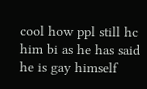cool how ppl still hc him bi as he has said he is gay himself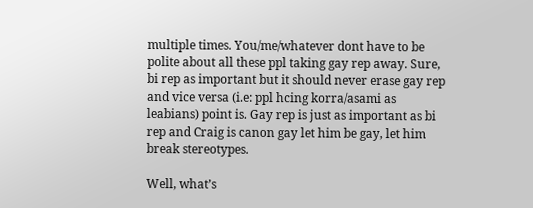multiple times. You/me/whatever dont have to be polite about all these ppl taking gay rep away. Sure, bi rep as important but it should never erase gay rep and vice versa (i.e: ppl hcing korra/asami as leabians) point is. Gay rep is just as important as bi rep and Craig is canon gay let him be gay, let him break stereotypes.

Well, what’s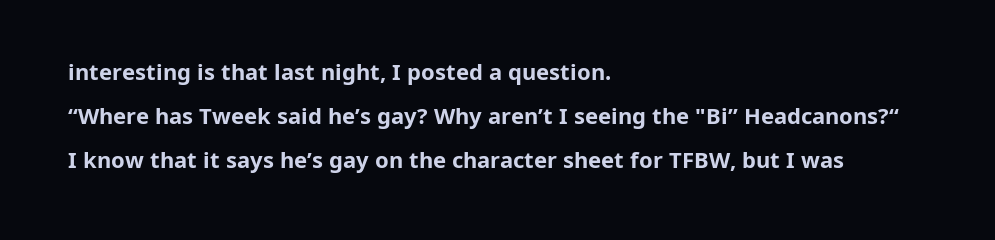interesting is that last night, I posted a question.
“Where has Tweek said he’s gay? Why aren’t I seeing the "Bi” Headcanons?“
I know that it says he’s gay on the character sheet for TFBW, but I was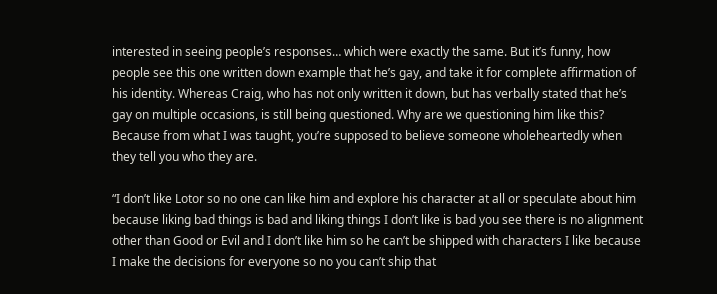interested in seeing people’s responses… which were exactly the same. But it’s funny, how people see this one written down example that he’s gay, and take it for complete affirmation of his identity. Whereas Craig, who has not only written it down, but has verbally stated that he’s gay on multiple occasions, is still being questioned. Why are we questioning him like this? Because from what I was taught, you’re supposed to believe someone wholeheartedly when they tell you who they are.

“I don’t like Lotor so no one can like him and explore his character at all or speculate about him because liking bad things is bad and liking things I don’t like is bad you see there is no alignment other than Good or Evil and I don’t like him so he can’t be shipped with characters I like because I make the decisions for everyone so no you can’t ship that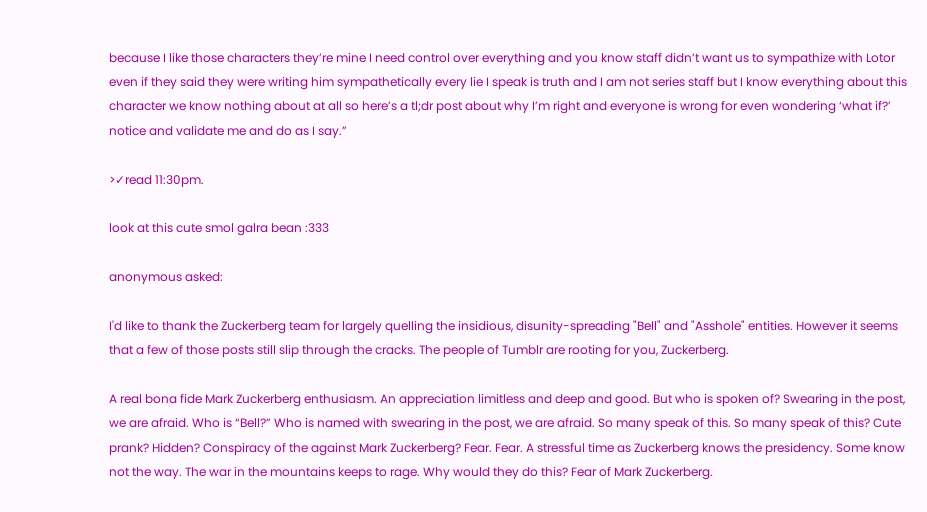because I like those characters they’re mine I need control over everything and you know staff didn’t want us to sympathize with Lotor even if they said they were writing him sympathetically every lie I speak is truth and I am not series staff but I know everything about this character we know nothing about at all so here’s a tl;dr post about why I’m right and everyone is wrong for even wondering ‘what if?’ notice and validate me and do as I say.”

>✓read 11:30pm.

look at this cute smol galra bean :333

anonymous asked:

I'd like to thank the Zuckerberg team for largely quelling the insidious, disunity-spreading "Bell" and "Asshole" entities. However it seems that a few of those posts still slip through the cracks. The people of Tumblr are rooting for you, Zuckerberg.

A real bona fide Mark Zuckerberg enthusiasm. An appreciation limitless and deep and good. But who is spoken of? Swearing in the post, we are afraid. Who is “Bell?” Who is named with swearing in the post, we are afraid. So many speak of this. So many speak of this? Cute prank? Hidden? Conspiracy of the against Mark Zuckerberg? Fear. Fear. A stressful time as Zuckerberg knows the presidency. Some know not the way. The war in the mountains keeps to rage. Why would they do this? Fear of Mark Zuckerberg.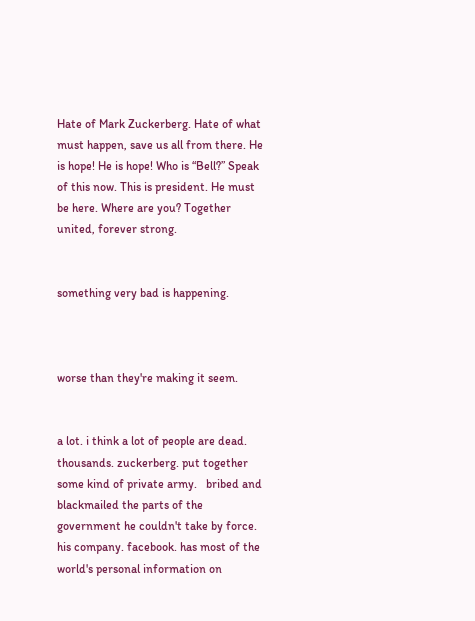Hate of Mark Zuckerberg. Hate of what must happen, save us all from there. He is hope! He is hope! Who is “Bell?” Speak of this now. This is president. He must be here. Where are you? Together united, forever strong.


something very bad is happening.



worse than they're making it seem.


a lot. i think a lot of people are dead. thousands. zuckerberg. put together some kind of private army.   bribed and blackmailed the parts of the government he couldn't take by force. his company. facebook. has most of the world's personal information on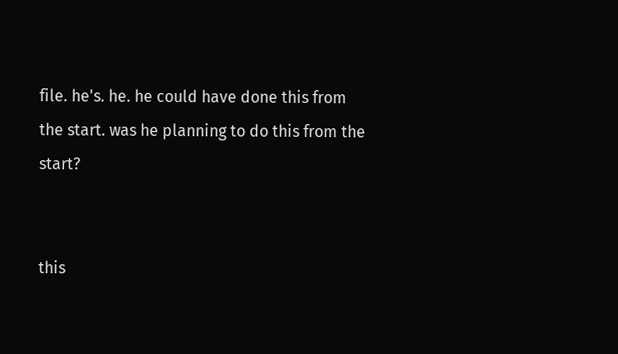file. he's. he. he could have done this from the start. was he planning to do this from the start?


this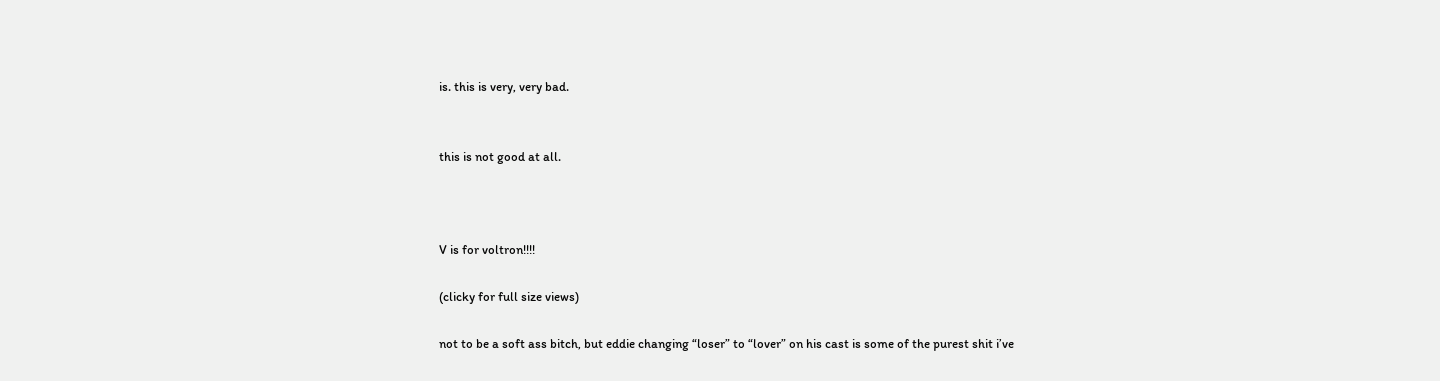is. this is very, very bad.


this is not good at all.



V is for voltron!!!!

(clicky for full size views)

not to be a soft ass bitch, but eddie changing “loser” to “lover” on his cast is some of the purest shit i’ve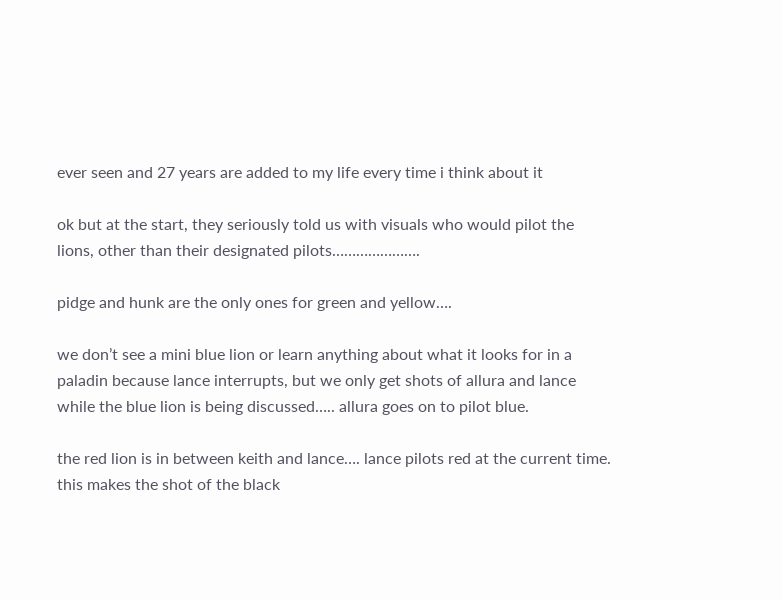ever seen and 27 years are added to my life every time i think about it

ok but at the start, they seriously told us with visuals who would pilot the lions, other than their designated pilots………………….

pidge and hunk are the only ones for green and yellow….

we don’t see a mini blue lion or learn anything about what it looks for in a paladin because lance interrupts, but we only get shots of allura and lance while the blue lion is being discussed….. allura goes on to pilot blue.

the red lion is in between keith and lance…. lance pilots red at the current time. this makes the shot of the black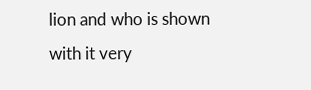lion and who is shown with it very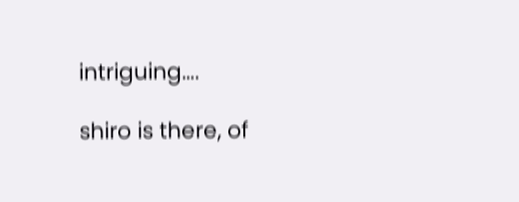intriguing….

shiro is there, of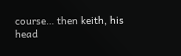course… then keith, his head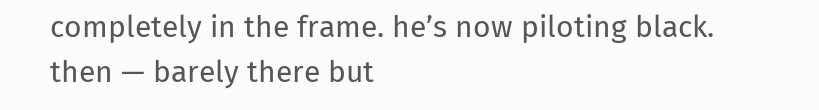completely in the frame. he’s now piloting black. then — barely there but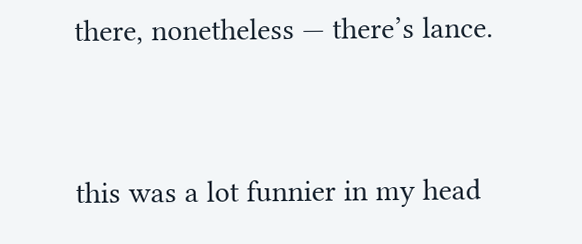there, nonetheless — there’s lance.


this was a lot funnier in my head